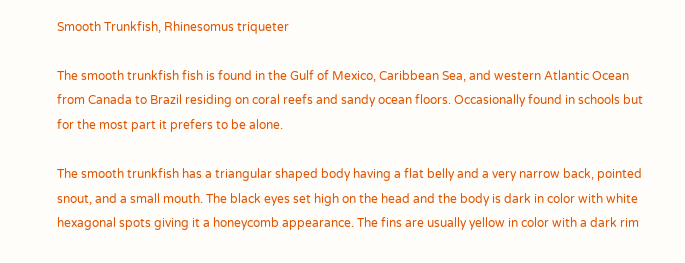Smooth Trunkfish, Rhinesomus triqueter

The smooth trunkfish fish is found in the Gulf of Mexico, Caribbean Sea, and western Atlantic Ocean from Canada to Brazil residing on coral reefs and sandy ocean floors. Occasionally found in schools but for the most part it prefers to be alone.

The smooth trunkfish has a triangular shaped body having a flat belly and a very narrow back, pointed snout, and a small mouth. The black eyes set high on the head and the body is dark in color with white hexagonal spots giving it a honeycomb appearance. The fins are usually yellow in color with a dark rim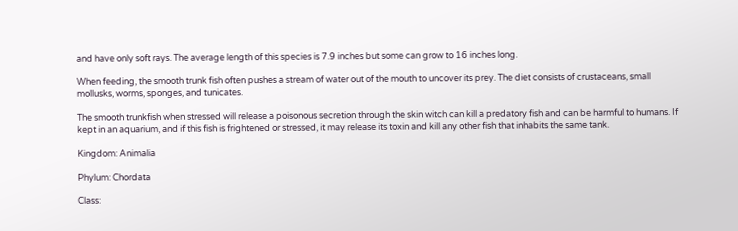and have only soft rays. The average length of this species is 7.9 inches but some can grow to 16 inches long.

When feeding, the smooth trunk fish often pushes a stream of water out of the mouth to uncover its prey. The diet consists of crustaceans, small mollusks, worms, sponges, and tunicates.

The smooth trunkfish when stressed will release a poisonous secretion through the skin witch can kill a predatory fish and can be harmful to humans. If kept in an aquarium, and if this fish is frightened or stressed, it may release its toxin and kill any other fish that inhabits the same tank.

Kingdom: Animalia

Phylum: Chordata

Class: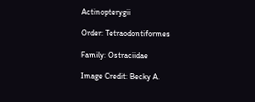Actinopterygii

Order: Tetraodontiformes

Family: Ostraciidae

Image Credit: Becky A.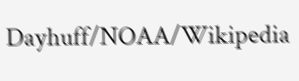Dayhuff/NOAA/Wikipedia